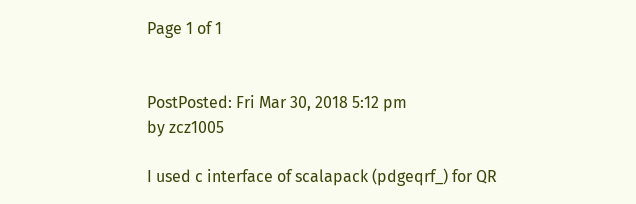Page 1 of 1


PostPosted: Fri Mar 30, 2018 5:12 pm
by zcz1005

I used c interface of scalapack (pdgeqrf_) for QR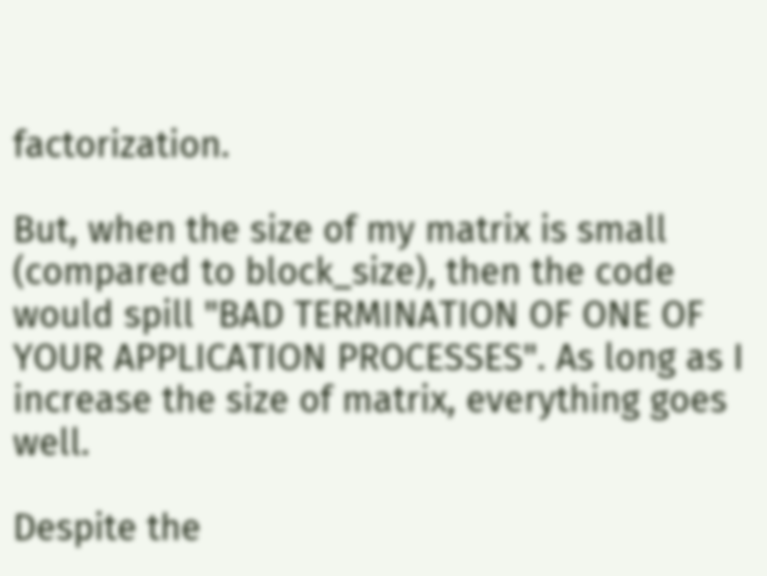factorization.

But, when the size of my matrix is small (compared to block_size), then the code would spill "BAD TERMINATION OF ONE OF YOUR APPLICATION PROCESSES". As long as I increase the size of matrix, everything goes well.

Despite the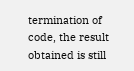termination of code, the result obtained is still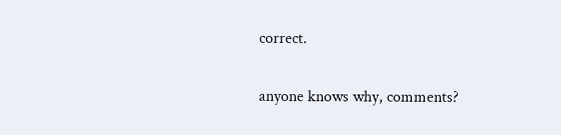correct.

anyone knows why, comments?